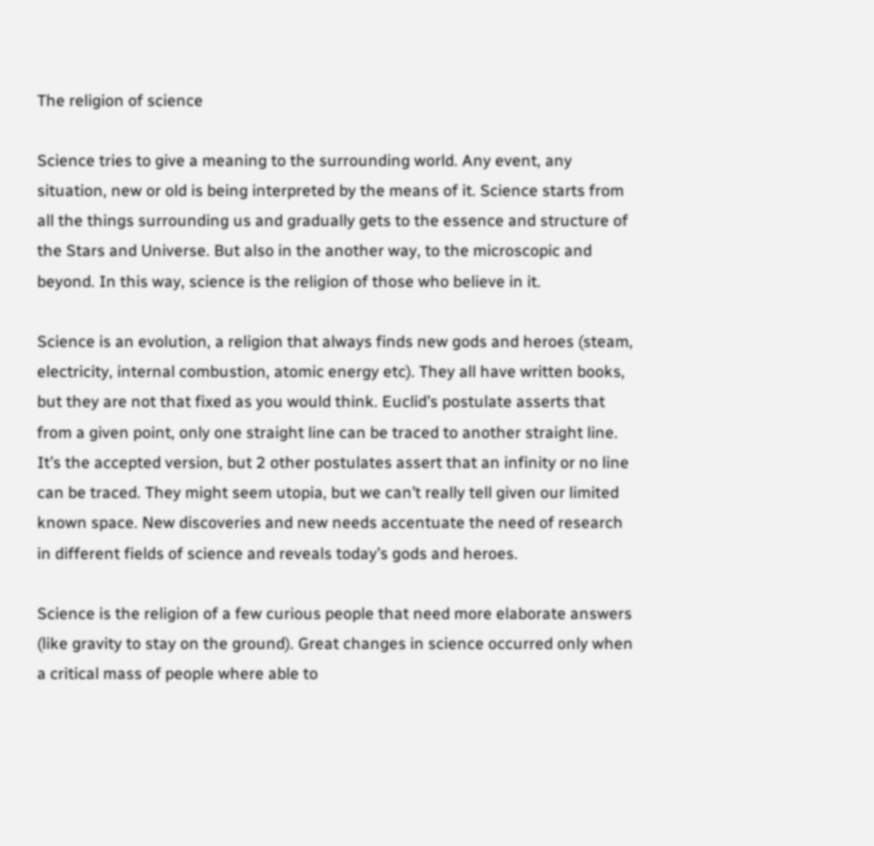The religion of science

Science tries to give a meaning to the surrounding world. Any event, any situation, new or old is being interpreted by the means of it. Science starts from all the things surrounding us and gradually gets to the essence and structure of the Stars and Universe. But also in the another way, to the microscopic and beyond. In this way, science is the religion of those who believe in it.

Science is an evolution, a religion that always finds new gods and heroes (steam, electricity, internal combustion, atomic energy etc). They all have written books, but they are not that fixed as you would think. Euclid’s postulate asserts that from a given point, only one straight line can be traced to another straight line. It’s the accepted version, but 2 other postulates assert that an infinity or no line can be traced. They might seem utopia, but we can’t really tell given our limited known space. New discoveries and new needs accentuate the need of research in different fields of science and reveals today’s gods and heroes.

Science is the religion of a few curious people that need more elaborate answers (like gravity to stay on the ground). Great changes in science occurred only when a critical mass of people where able to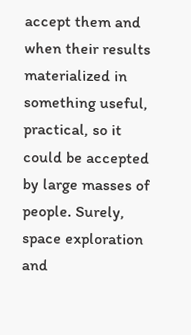accept them and when their results materialized in something useful, practical, so it could be accepted by large masses of people. Surely, space exploration and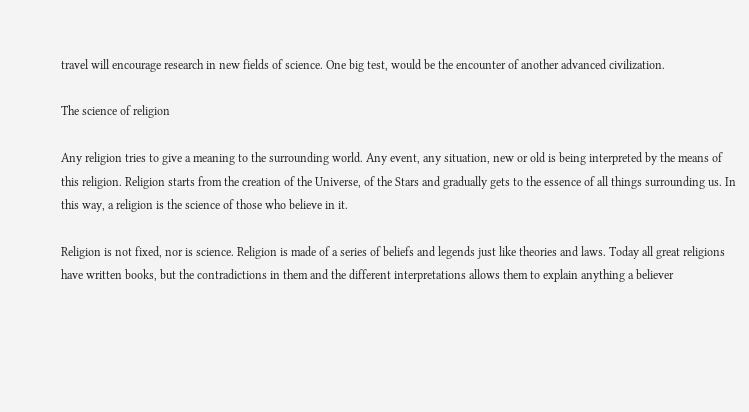travel will encourage research in new fields of science. One big test, would be the encounter of another advanced civilization.

The science of religion

Any religion tries to give a meaning to the surrounding world. Any event, any situation, new or old is being interpreted by the means of this religion. Religion starts from the creation of the Universe, of the Stars and gradually gets to the essence of all things surrounding us. In this way, a religion is the science of those who believe in it.

Religion is not fixed, nor is science. Religion is made of a series of beliefs and legends just like theories and laws. Today all great religions have written books, but the contradictions in them and the different interpretations allows them to explain anything a believer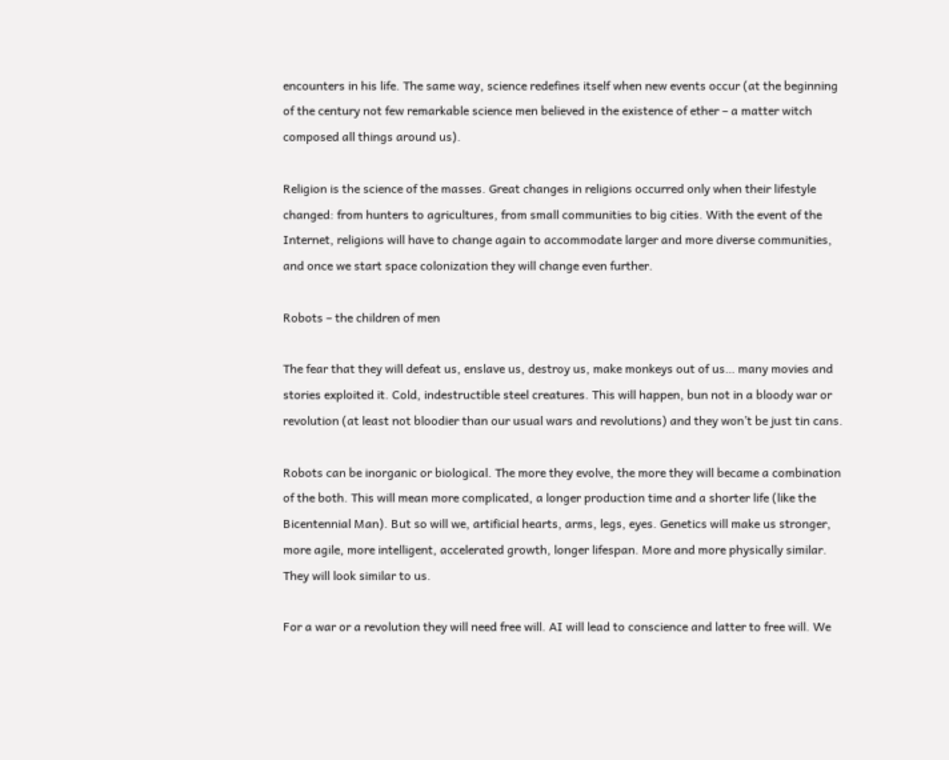encounters in his life. The same way, science redefines itself when new events occur (at the beginning of the century not few remarkable science men believed in the existence of ether – a matter witch composed all things around us).

Religion is the science of the masses. Great changes in religions occurred only when their lifestyle changed: from hunters to agricultures, from small communities to big cities. With the event of the Internet, religions will have to change again to accommodate larger and more diverse communities, and once we start space colonization they will change even further.

Robots – the children of men

The fear that they will defeat us, enslave us, destroy us, make monkeys out of us… many movies and stories exploited it. Cold, indestructible steel creatures. This will happen, bun not in a bloody war or revolution (at least not bloodier than our usual wars and revolutions) and they won’t be just tin cans.

Robots can be inorganic or biological. The more they evolve, the more they will became a combination of the both. This will mean more complicated, a longer production time and a shorter life (like the Bicentennial Man). But so will we, artificial hearts, arms, legs, eyes. Genetics will make us stronger, more agile, more intelligent, accelerated growth, longer lifespan. More and more physically similar. They will look similar to us.

For a war or a revolution they will need free will. AI will lead to conscience and latter to free will. We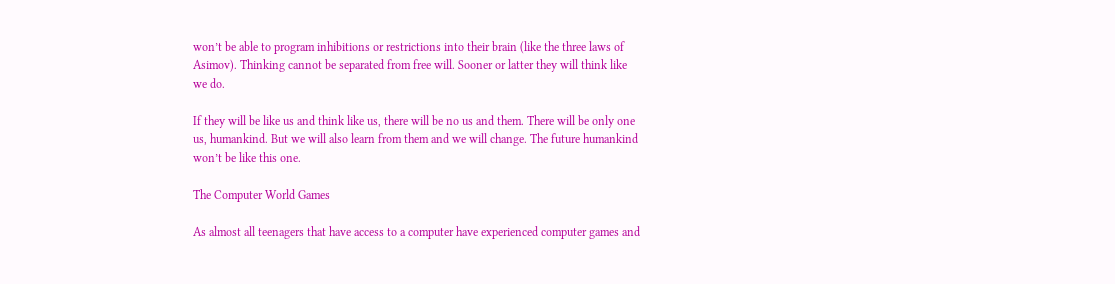won’t be able to program inhibitions or restrictions into their brain (like the three laws of Asimov). Thinking cannot be separated from free will. Sooner or latter they will think like we do.

If they will be like us and think like us, there will be no us and them. There will be only one us, humankind. But we will also learn from them and we will change. The future humankind won’t be like this one.

The Computer World Games

As almost all teenagers that have access to a computer have experienced computer games and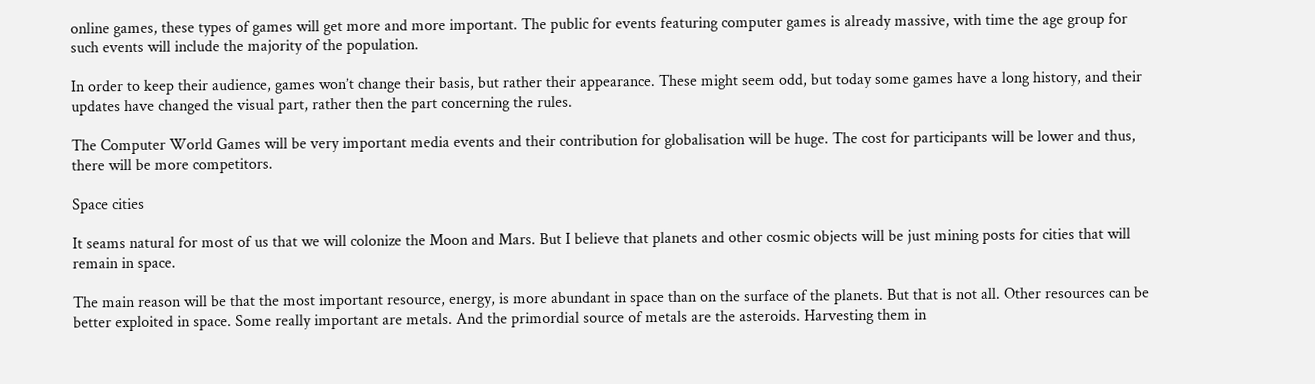online games, these types of games will get more and more important. The public for events featuring computer games is already massive, with time the age group for such events will include the majority of the population.

In order to keep their audience, games won’t change their basis, but rather their appearance. These might seem odd, but today some games have a long history, and their updates have changed the visual part, rather then the part concerning the rules.

The Computer World Games will be very important media events and their contribution for globalisation will be huge. The cost for participants will be lower and thus, there will be more competitors.

Space cities

It seams natural for most of us that we will colonize the Moon and Mars. But I believe that planets and other cosmic objects will be just mining posts for cities that will remain in space.

The main reason will be that the most important resource, energy, is more abundant in space than on the surface of the planets. But that is not all. Other resources can be better exploited in space. Some really important are metals. And the primordial source of metals are the asteroids. Harvesting them in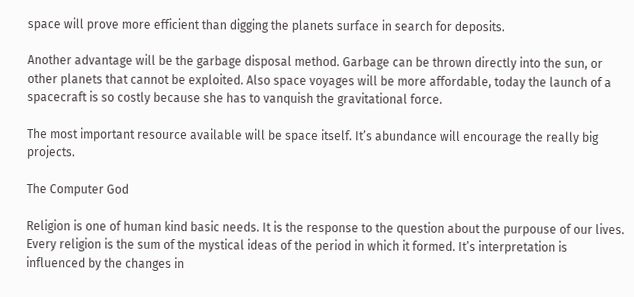space will prove more efficient than digging the planets surface in search for deposits.

Another advantage will be the garbage disposal method. Garbage can be thrown directly into the sun, or other planets that cannot be exploited. Also space voyages will be more affordable, today the launch of a spacecraft is so costly because she has to vanquish the gravitational force.

The most important resource available will be space itself. It’s abundance will encourage the really big projects.

The Computer God

Religion is one of human kind basic needs. It is the response to the question about the purpouse of our lives. Every religion is the sum of the mystical ideas of the period in which it formed. It’s interpretation is influenced by the changes in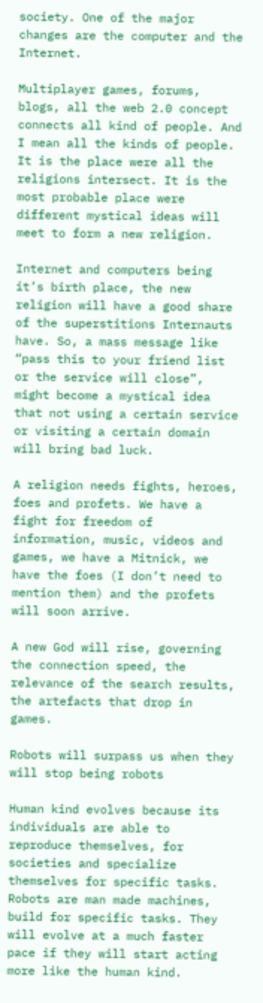society. One of the major changes are the computer and the Internet.

Multiplayer games, forums, blogs, all the web 2.0 concept connects all kind of people. And I mean all the kinds of people. It is the place were all the religions intersect. It is the most probable place were different mystical ideas will meet to form a new religion.

Internet and computers being it’s birth place, the new religion will have a good share of the superstitions Internauts have. So, a mass message like “pass this to your friend list or the service will close”, might become a mystical idea that not using a certain service or visiting a certain domain will bring bad luck.

A religion needs fights, heroes, foes and profets. We have a fight for freedom of information, music, videos and games, we have a Mitnick, we have the foes (I don’t need to mention them) and the profets will soon arrive.

A new God will rise, governing the connection speed, the relevance of the search results, the artefacts that drop in games.

Robots will surpass us when they will stop being robots

Human kind evolves because its individuals are able to reproduce themselves, for societies and specialize themselves for specific tasks. Robots are man made machines, build for specific tasks. They will evolve at a much faster pace if they will start acting more like the human kind.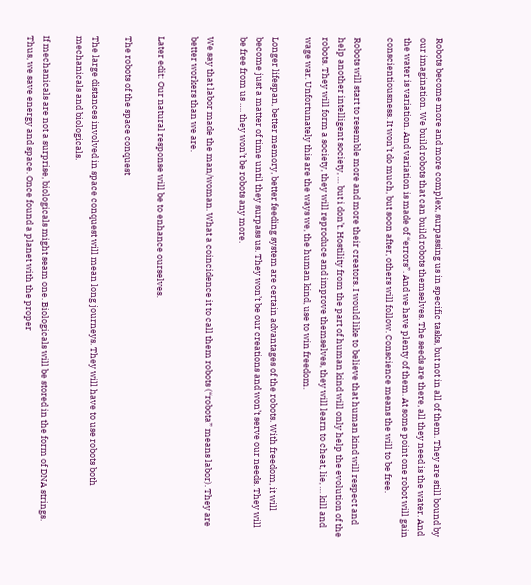Robots become more and more complex, surpassing us in specific tasks, but not in all of them. They are still bound by our imagination. We build robots that can build robots themselves. The seeds are there, all they need is the water. And the water is variation. And variation is made of “errors”. And we have plenty of them. At some point one robot will gain conscientiousness. It won’t do much, but soon after, others will follow. Conscience means the will to be free.

Robots will start to resemble more and more their creators. I would like to believe that human kind will respect and help another intelligent society, … but i don’t. Hostility from the part of human kind will only help the evolution of the robots. They will form a society, they will reproduce and improve themselves, they will learn to cheat, lie, … kill and wage war. Unfortunately this are the ways we, the human kind, use to win freedom.

Longer lifespan, better memory, better feeding system are certain advantages of the robots. With freedom, it will become just a matter of time until they surpass us. They won’t be our creations and won’t serve our needs. They will be free from us …. they won’t be robots any more.

We say that labor made the man/woman. What a coincidence it to call them robots (“robota” means labor). They are better workers than we are.

Later edit: Our natural response will be to enhance ourselves.

The robots of the space conquest

The large distances involved in space conquest will mean long journeys. They will have to use robots both mechanicals and biologicals.

If mechanicals are not a surprise, biologicals might seam one. Biologicals will be stored in the form of DNA strings. Thus, we save energy and space. Once found a planet with the proper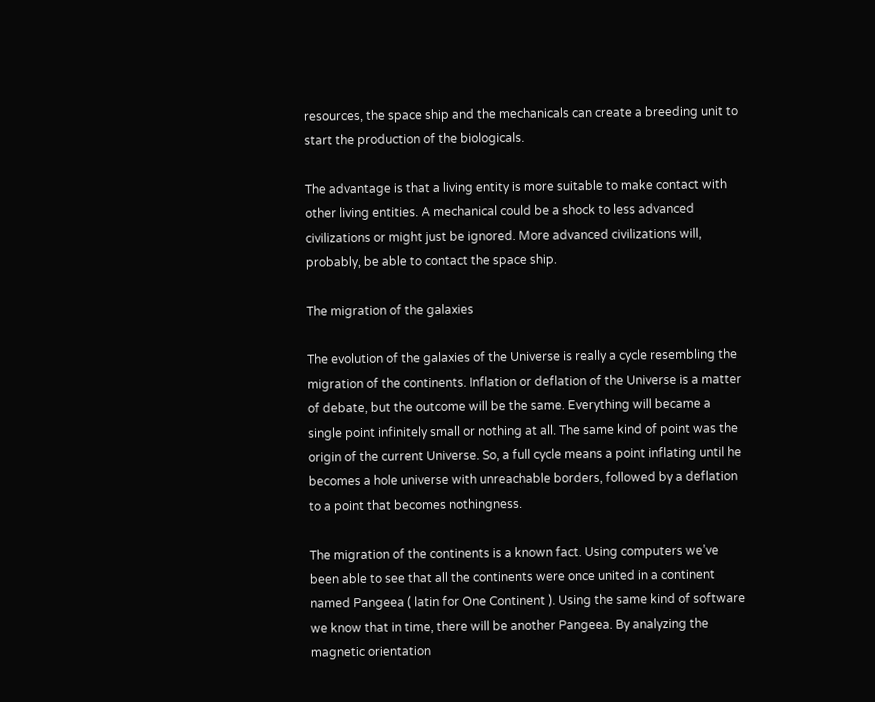resources, the space ship and the mechanicals can create a breeding unit to start the production of the biologicals.

The advantage is that a living entity is more suitable to make contact with other living entities. A mechanical could be a shock to less advanced civilizations or might just be ignored. More advanced civilizations will, probably, be able to contact the space ship.

The migration of the galaxies

The evolution of the galaxies of the Universe is really a cycle resembling the migration of the continents. Inflation or deflation of the Universe is a matter of debate, but the outcome will be the same. Everything will became a single point infinitely small or nothing at all. The same kind of point was the origin of the current Universe. So, a full cycle means a point inflating until he becomes a hole universe with unreachable borders, followed by a deflation to a point that becomes nothingness.

The migration of the continents is a known fact. Using computers we’ve been able to see that all the continents were once united in a continent named Pangeea ( latin for One Continent ). Using the same kind of software we know that in time, there will be another Pangeea. By analyzing the magnetic orientation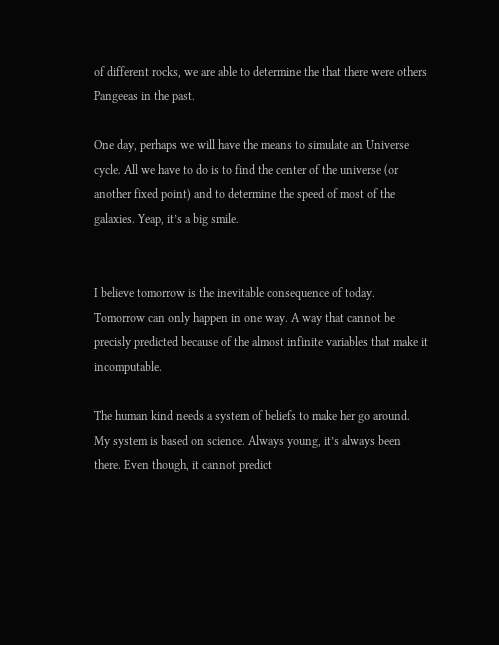of different rocks, we are able to determine the that there were others Pangeeas in the past.

One day, perhaps we will have the means to simulate an Universe cycle. All we have to do is to find the center of the universe (or another fixed point) and to determine the speed of most of the galaxies. Yeap, it’s a big smile.


I believe tomorrow is the inevitable consequence of today. Tomorrow can only happen in one way. A way that cannot be precisly predicted because of the almost infinite variables that make it incomputable.

The human kind needs a system of beliefs to make her go around. My system is based on science. Always young, it’s always been there. Even though, it cannot predict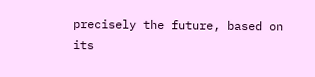precisely the future, based on its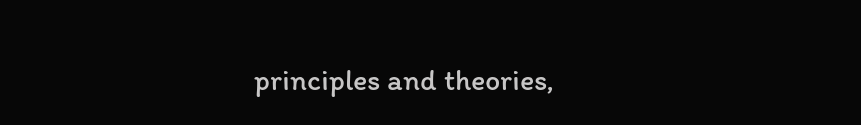principles and theories,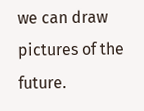we can draw pictures of the future.